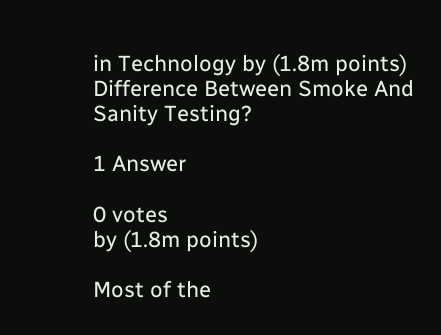in Technology by (1.8m points)
Difference Between Smoke And Sanity Testing?

1 Answer

0 votes
by (1.8m points)

Most of the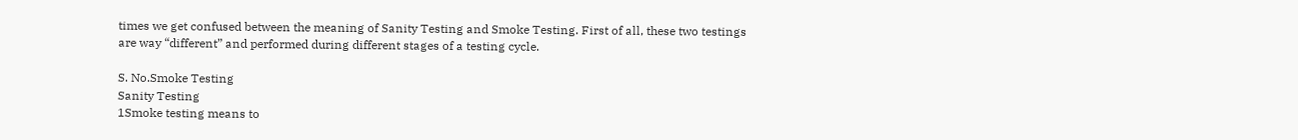times we get confused between the meaning of Sanity Testing and Smoke Testing. First of all, these two testings are way “different” and performed during different stages of a testing cycle.

S. No.Smoke Testing
Sanity Testing
1Smoke testing means to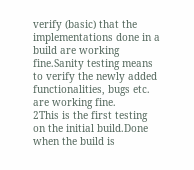verify (basic) that the implementations done in a build are working fine.Sanity testing means to verify the newly added functionalities, bugs etc. are working fine.
2This is the first testing on the initial build.Done when the build is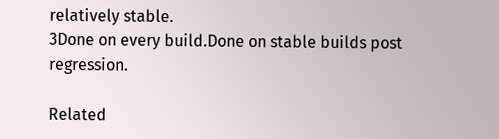relatively stable.
3Done on every build.Done on stable builds post regression.

Related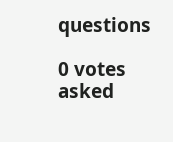questions

0 votes
asked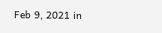Feb 9, 2021 in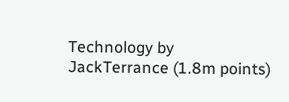Technology by JackTerrance (1.8m points)